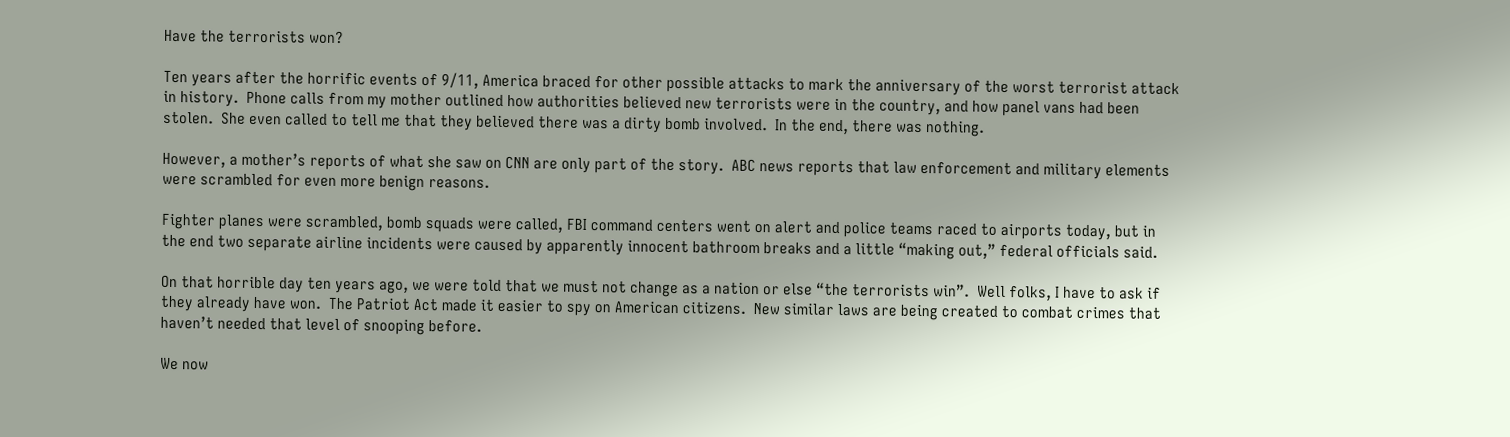Have the terrorists won?

Ten years after the horrific events of 9/11, America braced for other possible attacks to mark the anniversary of the worst terrorist attack in history.  Phone calls from my mother outlined how authorities believed new terrorists were in the country, and how panel vans had been stolen.  She even called to tell me that they believed there was a dirty bomb involved.  In the end, there was nothing.

However, a mother’s reports of what she saw on CNN are only part of the story.  ABC news reports that law enforcement and military elements were scrambled for even more benign reasons.

Fighter planes were scrambled, bomb squads were called, FBI command centers went on alert and police teams raced to airports today, but in the end two separate airline incidents were caused by apparently innocent bathroom breaks and a little “making out,” federal officials said.

On that horrible day ten years ago, we were told that we must not change as a nation or else “the terrorists win”.  Well folks, I have to ask if they already have won.  The Patriot Act made it easier to spy on American citizens.  New similar laws are being created to combat crimes that haven’t needed that level of snooping before.

We now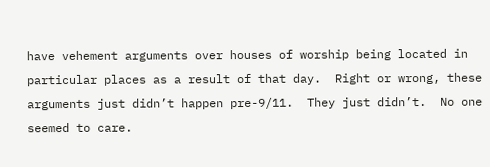have vehement arguments over houses of worship being located in particular places as a result of that day.  Right or wrong, these arguments just didn’t happen pre-9/11.  They just didn’t.  No one seemed to care.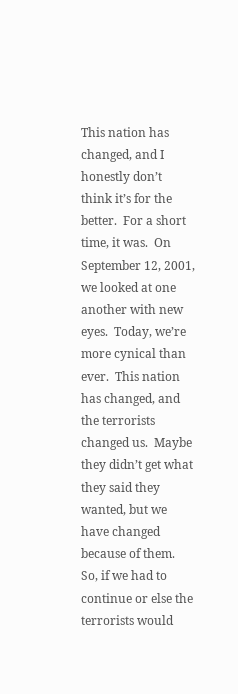This nation has changed, and I honestly don’t think it’s for the better.  For a short time, it was.  On September 12, 2001, we looked at one another with new eyes.  Today, we’re more cynical than ever.  This nation has changed, and the terrorists changed us.  Maybe they didn’t get what they said they wanted, but we have changed because of them.  So, if we had to continue or else the terrorists would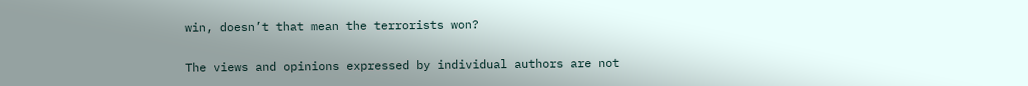win, doesn’t that mean the terrorists won?

The views and opinions expressed by individual authors are not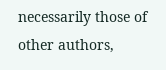necessarily those of other authors,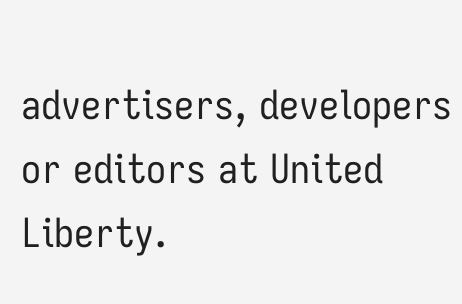advertisers, developers or editors at United Liberty.